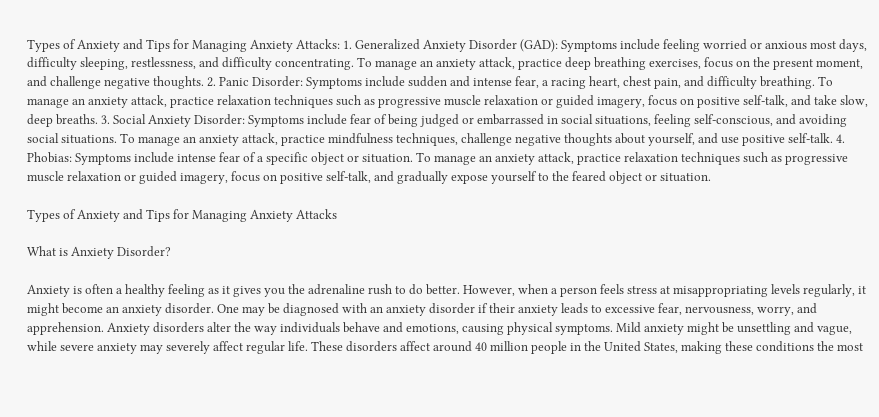Types of Anxiety and Tips for Managing Anxiety Attacks: 1. Generalized Anxiety Disorder (GAD): Symptoms include feeling worried or anxious most days, difficulty sleeping, restlessness, and difficulty concentrating. To manage an anxiety attack, practice deep breathing exercises, focus on the present moment, and challenge negative thoughts. 2. Panic Disorder: Symptoms include sudden and intense fear, a racing heart, chest pain, and difficulty breathing. To manage an anxiety attack, practice relaxation techniques such as progressive muscle relaxation or guided imagery, focus on positive self-talk, and take slow, deep breaths. 3. Social Anxiety Disorder: Symptoms include fear of being judged or embarrassed in social situations, feeling self-conscious, and avoiding social situations. To manage an anxiety attack, practice mindfulness techniques, challenge negative thoughts about yourself, and use positive self-talk. 4. Phobias: Symptoms include intense fear of a specific object or situation. To manage an anxiety attack, practice relaxation techniques such as progressive muscle relaxation or guided imagery, focus on positive self-talk, and gradually expose yourself to the feared object or situation.

Types of Anxiety and Tips for Managing Anxiety Attacks

What is Anxiety Disorder?

Anxiety is often a healthy feeling as it gives you the adrenaline rush to do better. However, when a person feels stress at misappropriating levels regularly, it might become an anxiety disorder. One may be diagnosed with an anxiety disorder if their anxiety leads to excessive fear, nervousness, worry, and apprehension. Anxiety disorders alter the way individuals behave and emotions, causing physical symptoms. Mild anxiety might be unsettling and vague, while severe anxiety may severely affect regular life. These disorders affect around 40 million people in the United States, making these conditions the most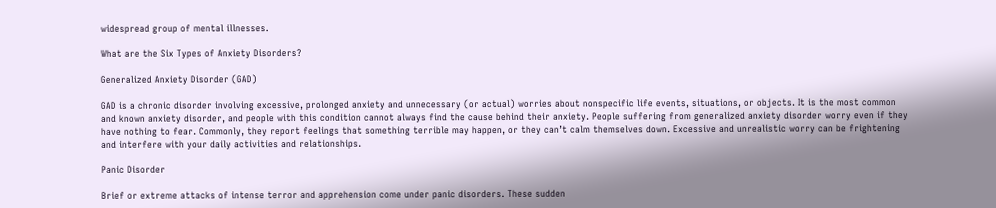widespread group of mental illnesses.

What are the Six Types of Anxiety Disorders?

Generalized Anxiety Disorder (GAD)

GAD is a chronic disorder involving excessive, prolonged anxiety and unnecessary (or actual) worries about nonspecific life events, situations, or objects. It is the most common and known anxiety disorder, and people with this condition cannot always find the cause behind their anxiety. People suffering from generalized anxiety disorder worry even if they have nothing to fear. Commonly, they report feelings that something terrible may happen, or they can’t calm themselves down. Excessive and unrealistic worry can be frightening and interfere with your daily activities and relationships.

Panic Disorder

Brief or extreme attacks of intense terror and apprehension come under panic disorders. These sudden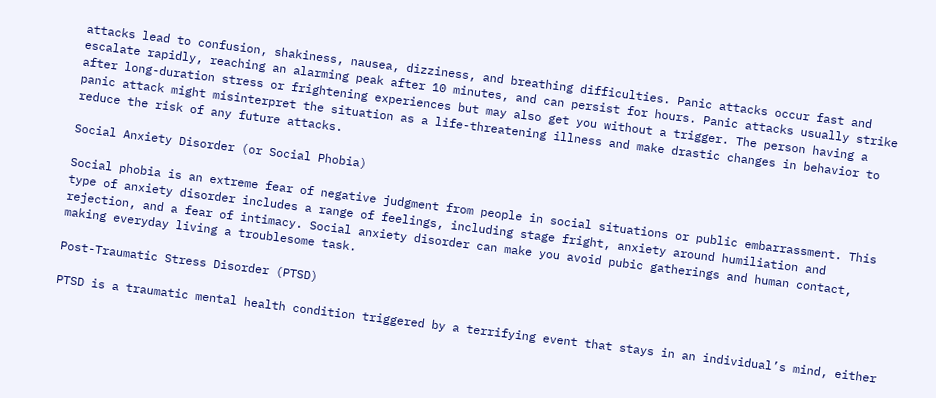attacks lead to confusion, shakiness, nausea, dizziness, and breathing difficulties. Panic attacks occur fast and escalate rapidly, reaching an alarming peak after 10 minutes, and can persist for hours. Panic attacks usually strike after long-duration stress or frightening experiences but may also get you without a trigger. The person having a panic attack might misinterpret the situation as a life-threatening illness and make drastic changes in behavior to reduce the risk of any future attacks.

Social Anxiety Disorder (or Social Phobia)

Social phobia is an extreme fear of negative judgment from people in social situations or public embarrassment. This type of anxiety disorder includes a range of feelings, including stage fright, anxiety around humiliation and rejection, and a fear of intimacy. Social anxiety disorder can make you avoid pubic gatherings and human contact, making everyday living a troublesome task.

Post-Traumatic Stress Disorder (PTSD)

PTSD is a traumatic mental health condition triggered by a terrifying event that stays in an individual’s mind, either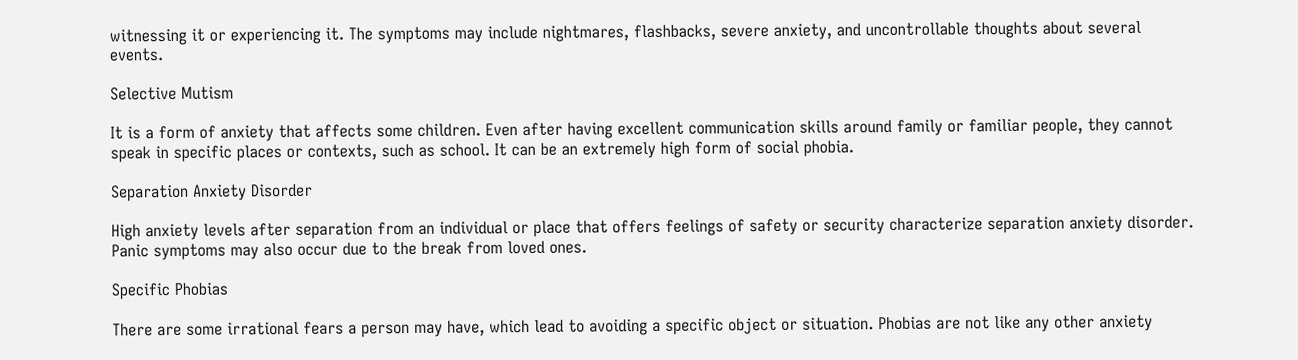witnessing it or experiencing it. The symptoms may include nightmares, flashbacks, severe anxiety, and uncontrollable thoughts about several events.

Selective Mutism

It is a form of anxiety that affects some children. Even after having excellent communication skills around family or familiar people, they cannot speak in specific places or contexts, such as school. It can be an extremely high form of social phobia.

Separation Anxiety Disorder

High anxiety levels after separation from an individual or place that offers feelings of safety or security characterize separation anxiety disorder. Panic symptoms may also occur due to the break from loved ones.

Specific Phobias

There are some irrational fears a person may have, which lead to avoiding a specific object or situation. Phobias are not like any other anxiety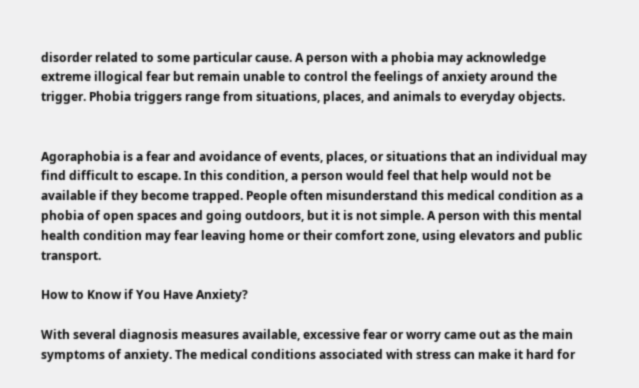disorder related to some particular cause. A person with a phobia may acknowledge extreme illogical fear but remain unable to control the feelings of anxiety around the trigger. Phobia triggers range from situations, places, and animals to everyday objects.


Agoraphobia is a fear and avoidance of events, places, or situations that an individual may find difficult to escape. In this condition, a person would feel that help would not be available if they become trapped. People often misunderstand this medical condition as a phobia of open spaces and going outdoors, but it is not simple. A person with this mental health condition may fear leaving home or their comfort zone, using elevators and public transport.

How to Know if You Have Anxiety?

With several diagnosis measures available, excessive fear or worry came out as the main symptoms of anxiety. The medical conditions associated with stress can make it hard for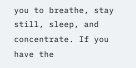you to breathe, stay still, sleep, and concentrate. If you have the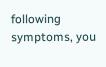following symptoms, you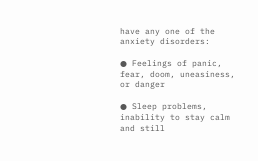have any one of the anxiety disorders:

● Feelings of panic, fear, doom, uneasiness, or danger

● Sleep problems, inability to stay calm and still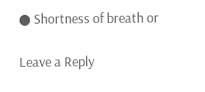● Shortness of breath or

Leave a Reply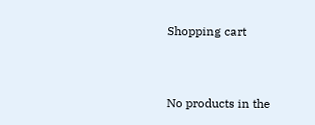Shopping cart


No products in the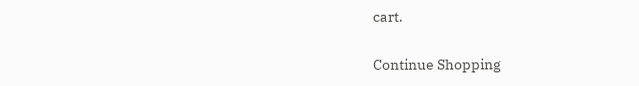cart.

Continue Shopping